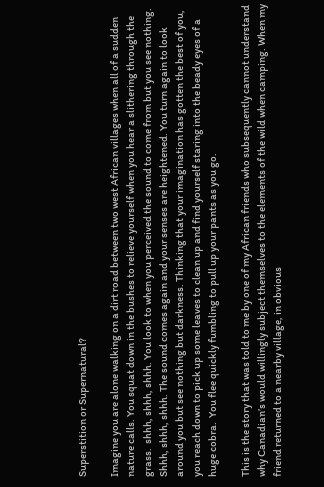Superstition or Supernatural?

Imagine you are alone walking on a dirt road between two west African villages when all of a sudden nature calls. You squat down in the bushes to relieve yourself when you hear a slithering through the grass.  shhh, shhh, shhh. You look to when you perceived the sound to come from but you see nothing.  Shhh, shhh, shhh. The sound comes again and your senses are heightened. You turn again to look around you but see nothing but darkness. Thinking that your imagination has gotten the best of you, you reach down to pick up some leaves to clean up and find yourself staring into the beady eyes of a huge cobra.  You flee quickly fumbling to pull up your pants as you go.

This is the story that was told to me by one of my African friends who subsequently cannot understand why Canadian’s would willingly subject themselves to the elements of the wild when camping. When my friend returned to a nearby village, in obvious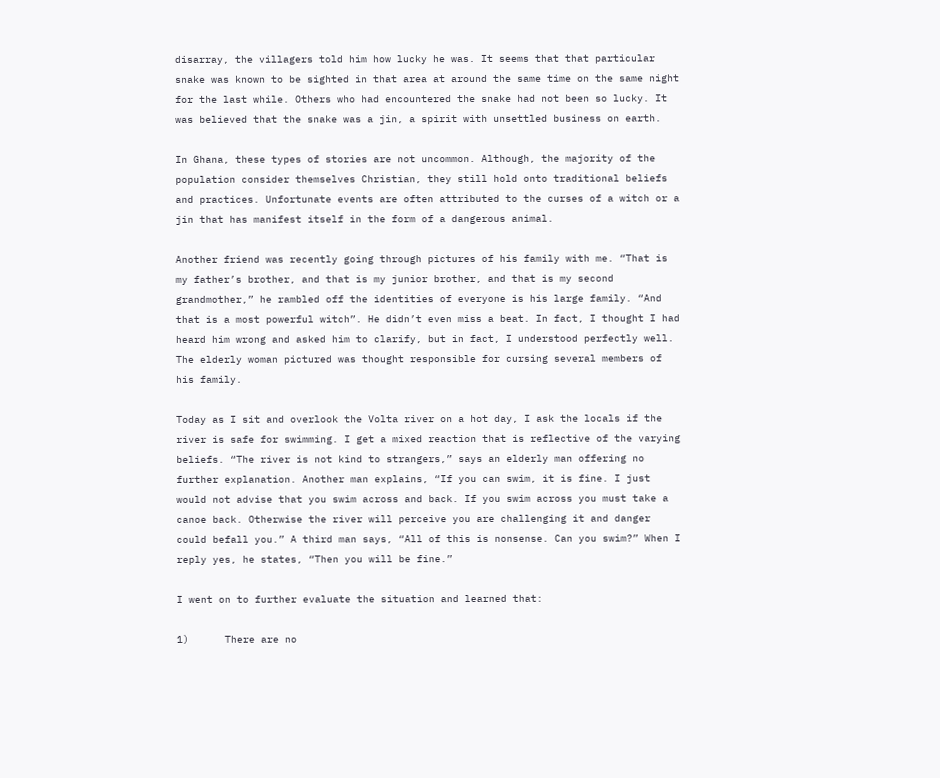disarray, the villagers told him how lucky he was. It seems that that particular snake was known to be sighted in that area at around the same time on the same night for the last while. Others who had encountered the snake had not been so lucky. It was believed that the snake was a jin, a spirit with unsettled business on earth.

In Ghana, these types of stories are not uncommon. Although, the majority of the population consider themselves Christian, they still hold onto traditional beliefs and practices. Unfortunate events are often attributed to the curses of a witch or a jin that has manifest itself in the form of a dangerous animal.

Another friend was recently going through pictures of his family with me. “That is my father’s brother, and that is my junior brother, and that is my second grandmother,” he rambled off the identities of everyone is his large family. “And that is a most powerful witch”. He didn’t even miss a beat. In fact, I thought I had heard him wrong and asked him to clarify, but in fact, I understood perfectly well. The elderly woman pictured was thought responsible for cursing several members of his family.

Today as I sit and overlook the Volta river on a hot day, I ask the locals if the river is safe for swimming. I get a mixed reaction that is reflective of the varying beliefs. “The river is not kind to strangers,” says an elderly man offering no further explanation. Another man explains, “If you can swim, it is fine. I just would not advise that you swim across and back. If you swim across you must take a canoe back. Otherwise the river will perceive you are challenging it and danger could befall you.” A third man says, “All of this is nonsense. Can you swim?” When I reply yes, he states, “Then you will be fine.”

I went on to further evaluate the situation and learned that:

1)      There are no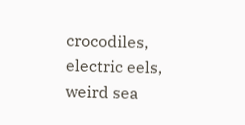crocodiles, electric eels, weird sea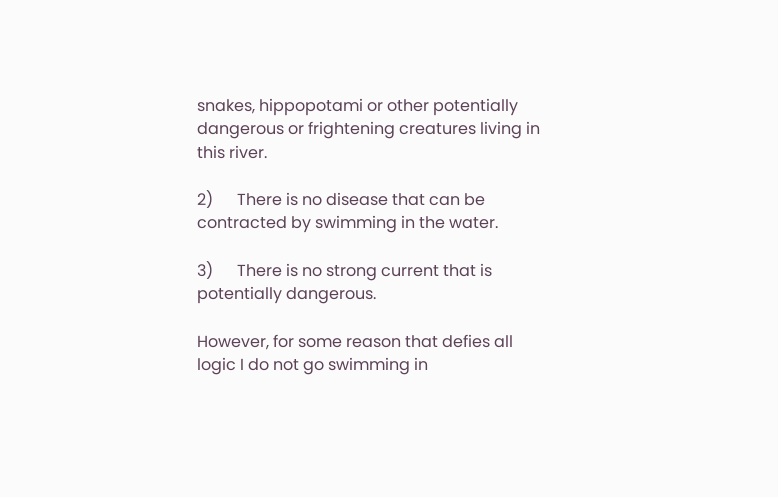snakes, hippopotami or other potentially dangerous or frightening creatures living in this river.

2)      There is no disease that can be contracted by swimming in the water.

3)      There is no strong current that is potentially dangerous.

However, for some reason that defies all logic I do not go swimming in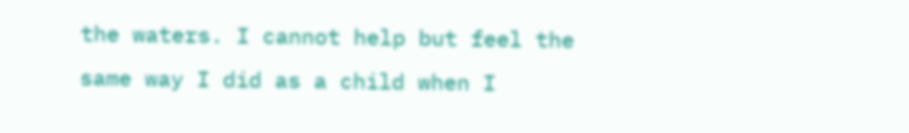the waters. I cannot help but feel the same way I did as a child when I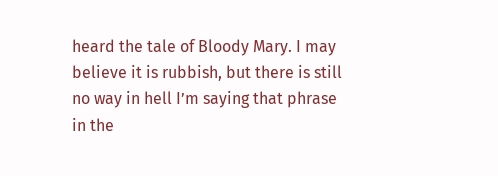heard the tale of Bloody Mary. I may believe it is rubbish, but there is still no way in hell I’m saying that phrase in the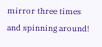mirror three times and spinning around!